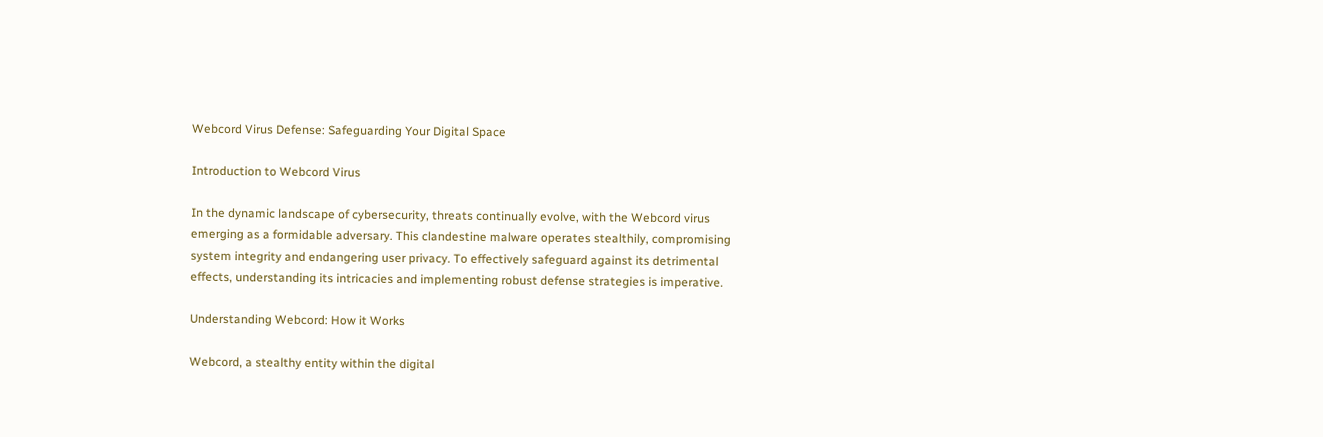Webcord Virus Defense: Safeguarding Your Digital Space

Introduction to Webcord Virus

In the dynamic landscape of cybersecurity, threats continually evolve, with the Webcord virus emerging as a formidable adversary. This clandestine malware operates stealthily, compromising system integrity and endangering user privacy. To effectively safeguard against its detrimental effects, understanding its intricacies and implementing robust defense strategies is imperative.

Understanding Webcord: How it Works

Webcord, a stealthy entity within the digital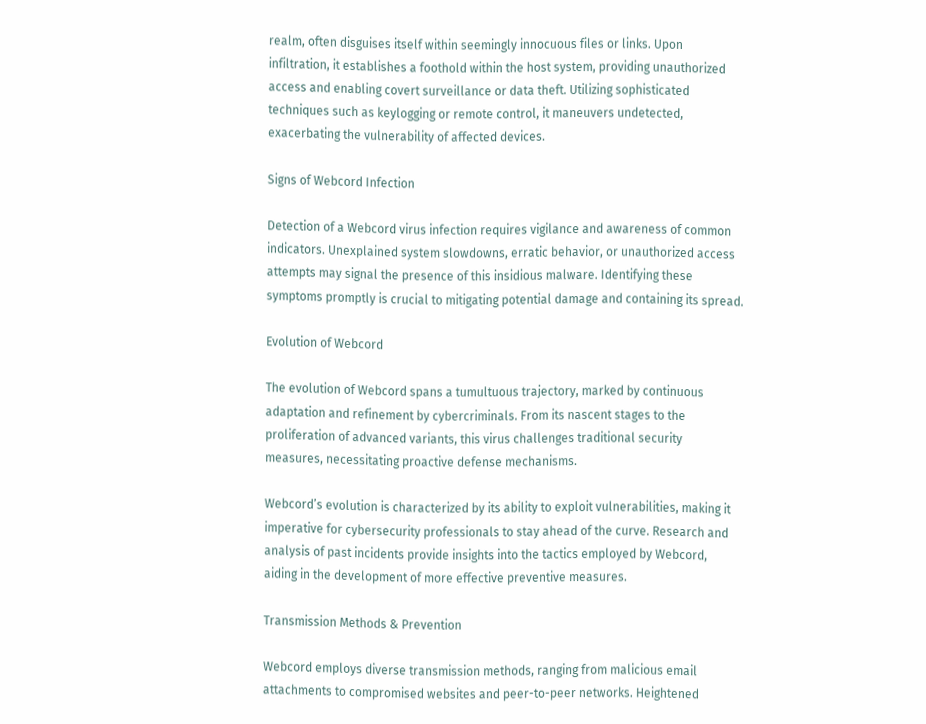realm, often disguises itself within seemingly innocuous files or links. Upon infiltration, it establishes a foothold within the host system, providing unauthorized access and enabling covert surveillance or data theft. Utilizing sophisticated techniques such as keylogging or remote control, it maneuvers undetected, exacerbating the vulnerability of affected devices.

Signs of Webcord Infection

Detection of a Webcord virus infection requires vigilance and awareness of common indicators. Unexplained system slowdowns, erratic behavior, or unauthorized access attempts may signal the presence of this insidious malware. Identifying these symptoms promptly is crucial to mitigating potential damage and containing its spread.

Evolution of Webcord

The evolution of Webcord spans a tumultuous trajectory, marked by continuous adaptation and refinement by cybercriminals. From its nascent stages to the proliferation of advanced variants, this virus challenges traditional security measures, necessitating proactive defense mechanisms.

Webcord’s evolution is characterized by its ability to exploit vulnerabilities, making it imperative for cybersecurity professionals to stay ahead of the curve. Research and analysis of past incidents provide insights into the tactics employed by Webcord, aiding in the development of more effective preventive measures.

Transmission Methods & Prevention

Webcord employs diverse transmission methods, ranging from malicious email attachments to compromised websites and peer-to-peer networks. Heightened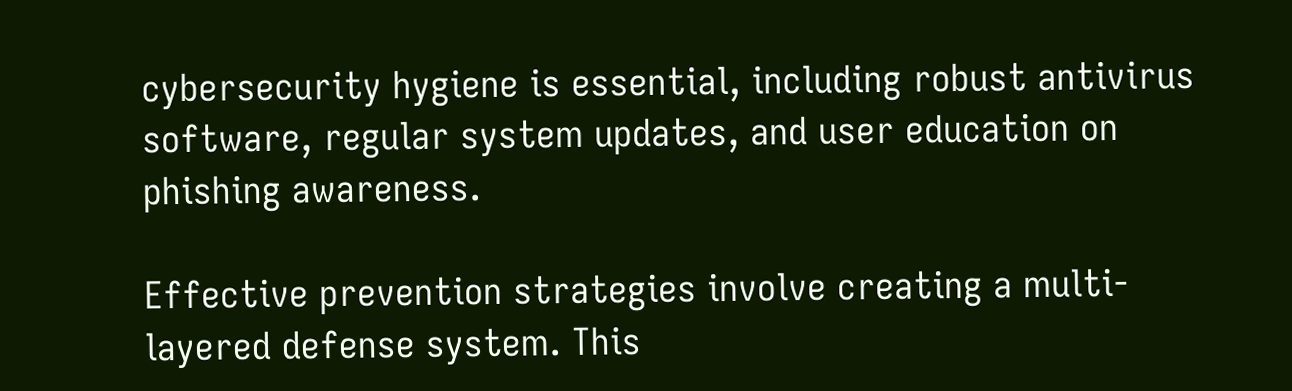cybersecurity hygiene is essential, including robust antivirus software, regular system updates, and user education on phishing awareness.

Effective prevention strategies involve creating a multi-layered defense system. This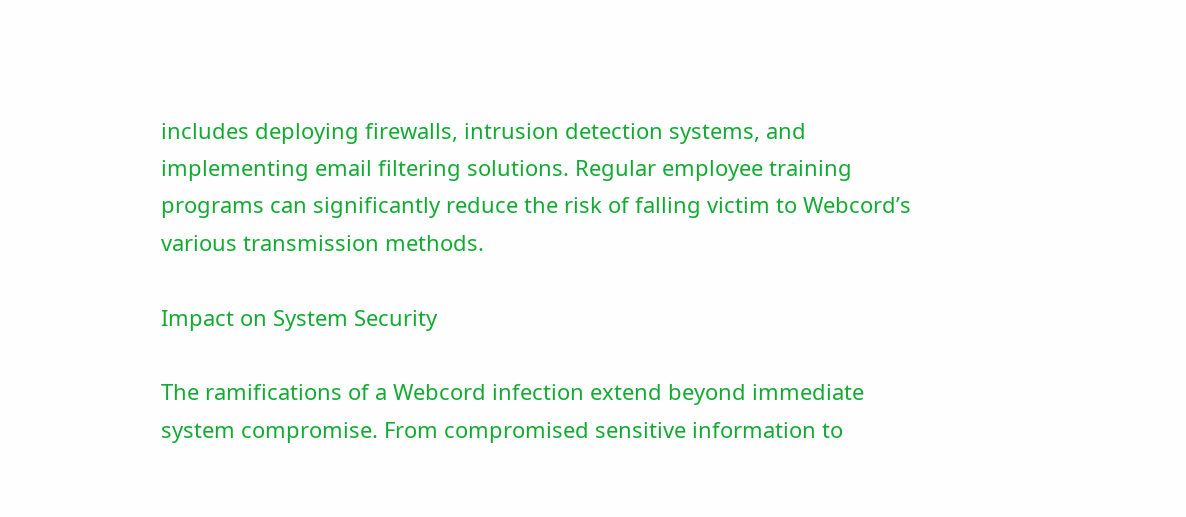includes deploying firewalls, intrusion detection systems, and implementing email filtering solutions. Regular employee training programs can significantly reduce the risk of falling victim to Webcord’s various transmission methods.

Impact on System Security

The ramifications of a Webcord infection extend beyond immediate system compromise. From compromised sensitive information to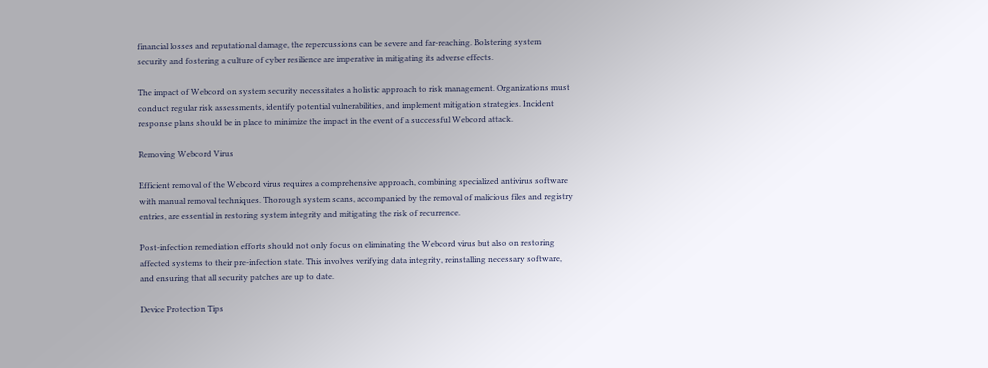financial losses and reputational damage, the repercussions can be severe and far-reaching. Bolstering system security and fostering a culture of cyber resilience are imperative in mitigating its adverse effects.

The impact of Webcord on system security necessitates a holistic approach to risk management. Organizations must conduct regular risk assessments, identify potential vulnerabilities, and implement mitigation strategies. Incident response plans should be in place to minimize the impact in the event of a successful Webcord attack.

Removing Webcord Virus

Efficient removal of the Webcord virus requires a comprehensive approach, combining specialized antivirus software with manual removal techniques. Thorough system scans, accompanied by the removal of malicious files and registry entries, are essential in restoring system integrity and mitigating the risk of recurrence.

Post-infection remediation efforts should not only focus on eliminating the Webcord virus but also on restoring affected systems to their pre-infection state. This involves verifying data integrity, reinstalling necessary software, and ensuring that all security patches are up to date.

Device Protection Tips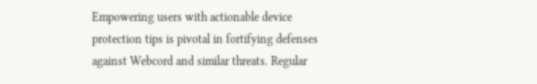Empowering users with actionable device protection tips is pivotal in fortifying defenses against Webcord and similar threats. Regular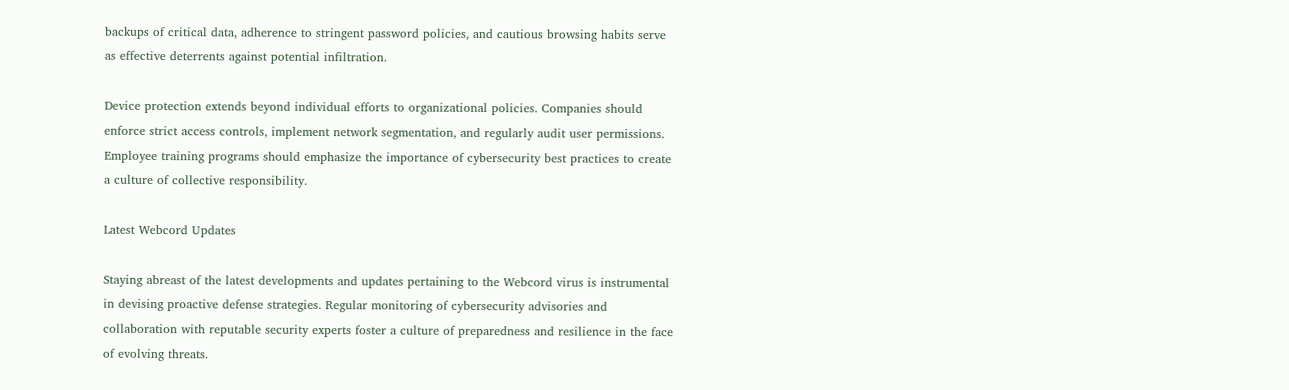backups of critical data, adherence to stringent password policies, and cautious browsing habits serve as effective deterrents against potential infiltration.

Device protection extends beyond individual efforts to organizational policies. Companies should enforce strict access controls, implement network segmentation, and regularly audit user permissions. Employee training programs should emphasize the importance of cybersecurity best practices to create a culture of collective responsibility.

Latest Webcord Updates

Staying abreast of the latest developments and updates pertaining to the Webcord virus is instrumental in devising proactive defense strategies. Regular monitoring of cybersecurity advisories and collaboration with reputable security experts foster a culture of preparedness and resilience in the face of evolving threats.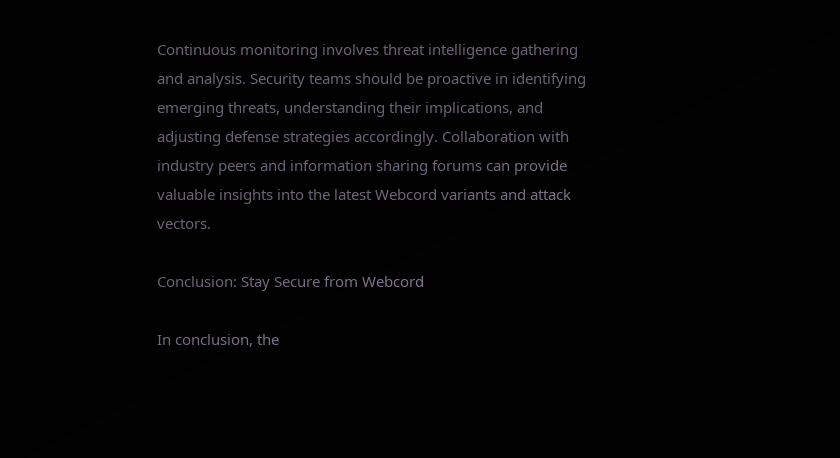Continuous monitoring involves threat intelligence gathering and analysis. Security teams should be proactive in identifying emerging threats, understanding their implications, and adjusting defense strategies accordingly. Collaboration with industry peers and information sharing forums can provide valuable insights into the latest Webcord variants and attack vectors.

Conclusion: Stay Secure from Webcord

In conclusion, the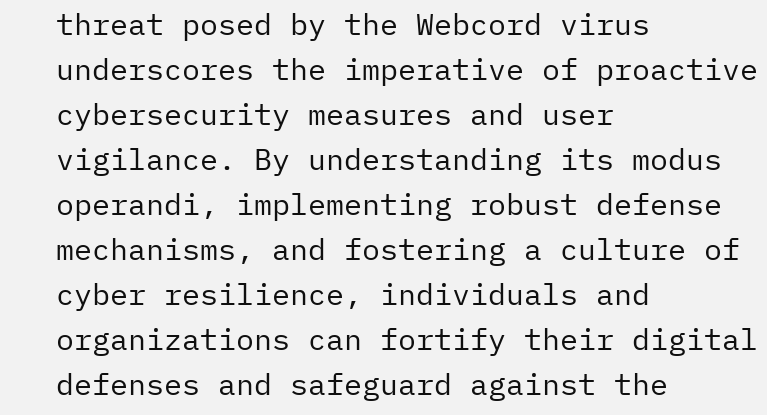threat posed by the Webcord virus underscores the imperative of proactive cybersecurity measures and user vigilance. By understanding its modus operandi, implementing robust defense mechanisms, and fostering a culture of cyber resilience, individuals and organizations can fortify their digital defenses and safeguard against the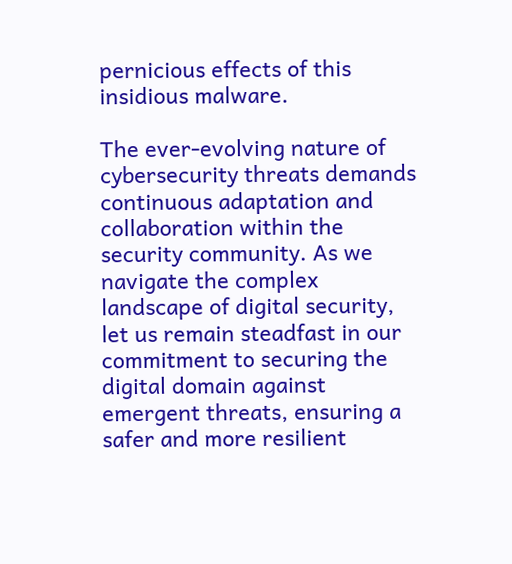pernicious effects of this insidious malware.

The ever-evolving nature of cybersecurity threats demands continuous adaptation and collaboration within the security community. As we navigate the complex landscape of digital security, let us remain steadfast in our commitment to securing the digital domain against emergent threats, ensuring a safer and more resilient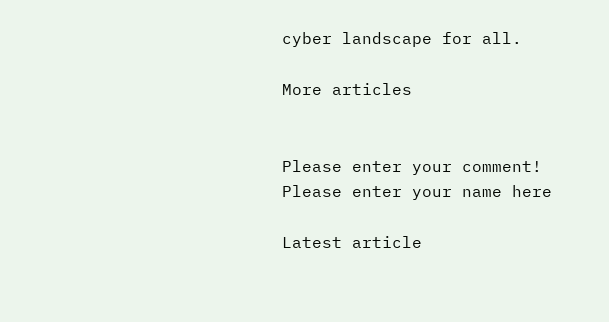cyber landscape for all.

More articles


Please enter your comment!
Please enter your name here

Latest article